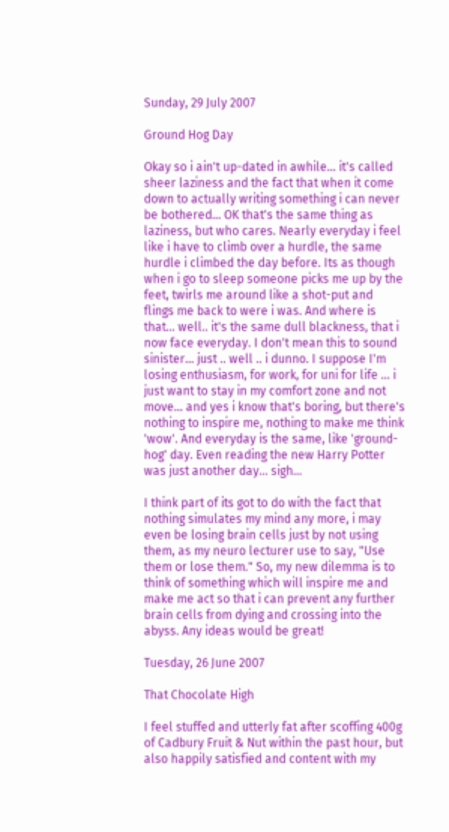Sunday, 29 July 2007

Ground Hog Day

Okay so i ain't up-dated in awhile... it's called sheer laziness and the fact that when it come down to actually writing something i can never be bothered... OK that's the same thing as laziness, but who cares. Nearly everyday i feel like i have to climb over a hurdle, the same hurdle i climbed the day before. Its as though when i go to sleep someone picks me up by the feet, twirls me around like a shot-put and flings me back to were i was. And where is that... well.. it's the same dull blackness, that i now face everyday. I don't mean this to sound sinister... just .. well .. i dunno. I suppose I'm losing enthusiasm, for work, for uni for life ... i just want to stay in my comfort zone and not move... and yes i know that's boring, but there's nothing to inspire me, nothing to make me think 'wow'. And everyday is the same, like 'ground-hog' day. Even reading the new Harry Potter was just another day... sigh...

I think part of its got to do with the fact that nothing simulates my mind any more, i may even be losing brain cells just by not using them, as my neuro lecturer use to say, "Use them or lose them." So, my new dilemma is to think of something which will inspire me and make me act so that i can prevent any further brain cells from dying and crossing into the abyss. Any ideas would be great!

Tuesday, 26 June 2007

That Chocolate High

I feel stuffed and utterly fat after scoffing 400g of Cadbury Fruit & Nut within the past hour, but also happily satisfied and content with my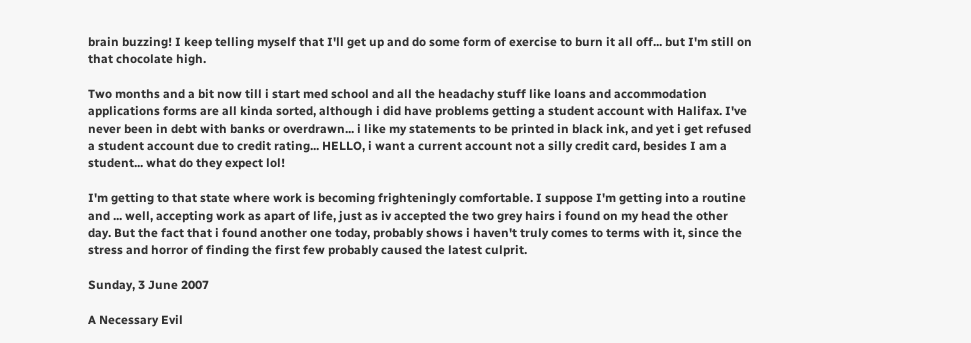brain buzzing! I keep telling myself that I'll get up and do some form of exercise to burn it all off... but I'm still on that chocolate high.

Two months and a bit now till i start med school and all the headachy stuff like loans and accommodation applications forms are all kinda sorted, although i did have problems getting a student account with Halifax. I've never been in debt with banks or overdrawn... i like my statements to be printed in black ink, and yet i get refused a student account due to credit rating... HELLO, i want a current account not a silly credit card, besides I am a student... what do they expect lol!

I'm getting to that state where work is becoming frighteningly comfortable. I suppose I'm getting into a routine and ... well, accepting work as apart of life, just as iv accepted the two grey hairs i found on my head the other day. But the fact that i found another one today, probably shows i haven't truly comes to terms with it, since the stress and horror of finding the first few probably caused the latest culprit.

Sunday, 3 June 2007

A Necessary Evil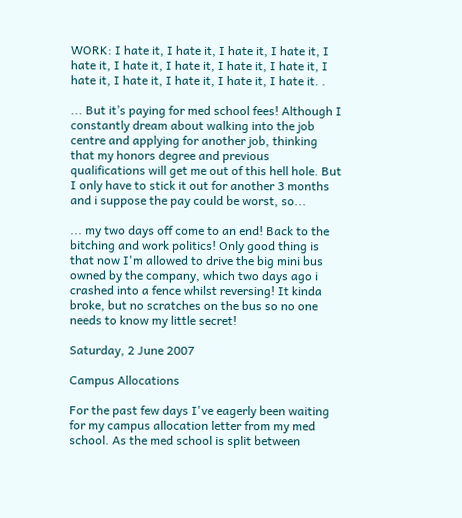WORK: I hate it, I hate it, I hate it, I hate it, I hate it, I hate it, I hate it, I hate it, I hate it, I hate it, I hate it, I hate it, I hate it, I hate it. .

... But it’s paying for med school fees! Although I constantly dream about walking into the job centre and applying for another job, thinking that my honors degree and previous qualifications will get me out of this hell hole. But I only have to stick it out for another 3 months and i suppose the pay could be worst, so...

... my two days off come to an end! Back to the bitching and work politics! Only good thing is that now I'm allowed to drive the big mini bus owned by the company, which two days ago i crashed into a fence whilst reversing! It kinda broke, but no scratches on the bus so no one needs to know my little secret!

Saturday, 2 June 2007

Campus Allocations

For the past few days I've eagerly been waiting for my campus allocation letter from my med school. As the med school is split between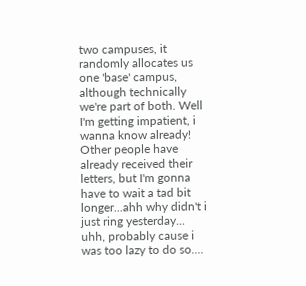two campuses, it randomly allocates us one 'base' campus, although technically we're part of both. Well I'm getting impatient, i wanna know already! Other people have already received their letters, but I'm gonna have to wait a tad bit longer...ahh why didn't i just ring yesterday... uhh, probably cause i was too lazy to do so....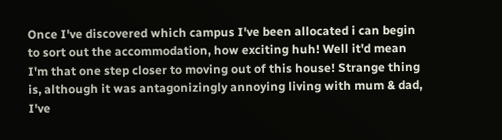Once I've discovered which campus I've been allocated i can begin to sort out the accommodation, how exciting huh! Well it'd mean I'm that one step closer to moving out of this house! Strange thing is, although it was antagonizingly annoying living with mum & dad, I've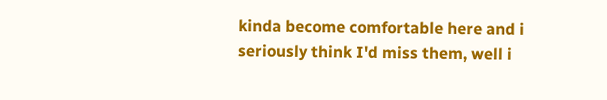kinda become comfortable here and i seriously think I'd miss them, well i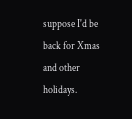suppose I'd be back for Xmas and other holidays.